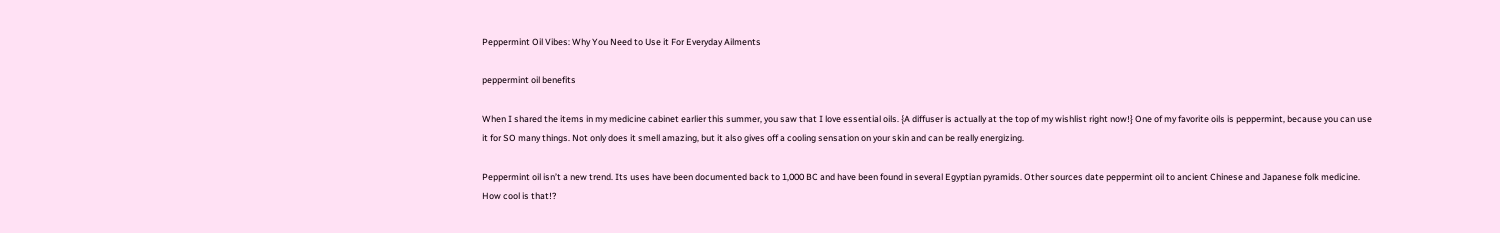Peppermint Oil Vibes: Why You Need to Use it For Everyday Ailments

peppermint oil benefits

When I shared the items in my medicine cabinet earlier this summer, you saw that I love essential oils. {A diffuser is actually at the top of my wishlist right now!} One of my favorite oils is peppermint, because you can use it for SO many things. Not only does it smell amazing, but it also gives off a cooling sensation on your skin and can be really energizing.

Peppermint oil isn’t a new trend. Its uses have been documented back to 1,000 BC and have been found in several Egyptian pyramids. Other sources date peppermint oil to ancient Chinese and Japanese folk medicine. How cool is that!?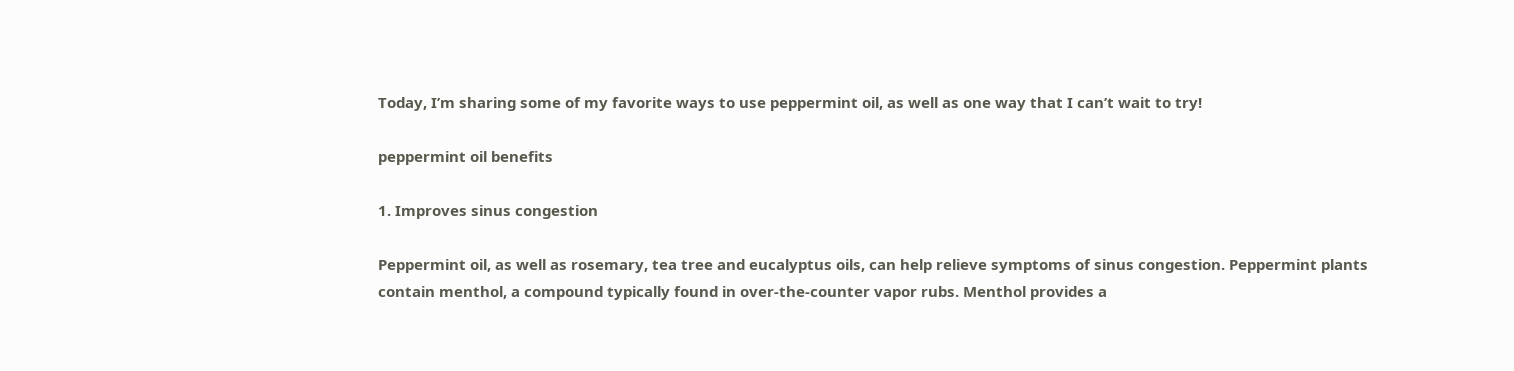Today, I’m sharing some of my favorite ways to use peppermint oil, as well as one way that I can’t wait to try!

peppermint oil benefits

1. Improves sinus congestion

Peppermint oil, as well as rosemary, tea tree and eucalyptus oils, can help relieve symptoms of sinus congestion. Peppermint plants contain menthol, a compound typically found in over-the-counter vapor rubs. Menthol provides a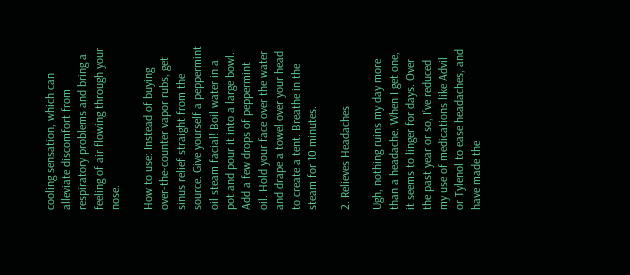cooling sensation, which can alleviate discomfort from respiratory problems and bring a feeling of air flowing through your nose.

How to use: Instead of buying over-the-counter vapor rubs, get sinus relief straight from the source. Give yourself a peppermint oil steam facial! Boil water in a pot and pour it into a large bowl. Add a few drops of peppermint oil. Hold your face over the water and drape a towel over your head to create a tent. Breathe in the steam for 10 minutes.

2. Relieves Headaches

Ugh, nothing ruins my day more than a headache. When I get one, it seems to linger for days. Over the past year or so, I’ve reduced my use of medications like Advil or Tylenol to ease headaches, and have made the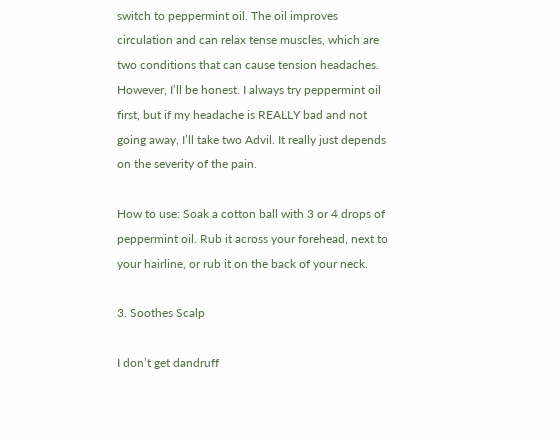switch to peppermint oil. The oil improves circulation and can relax tense muscles, which are two conditions that can cause tension headaches. However, I’ll be honest. I always try peppermint oil first, but if my headache is REALLY bad and not going away, I’ll take two Advil. It really just depends on the severity of the pain.

How to use: Soak a cotton ball with 3 or 4 drops of peppermint oil. Rub it across your forehead, next to your hairline, or rub it on the back of your neck.

3. Soothes Scalp

I don’t get dandruff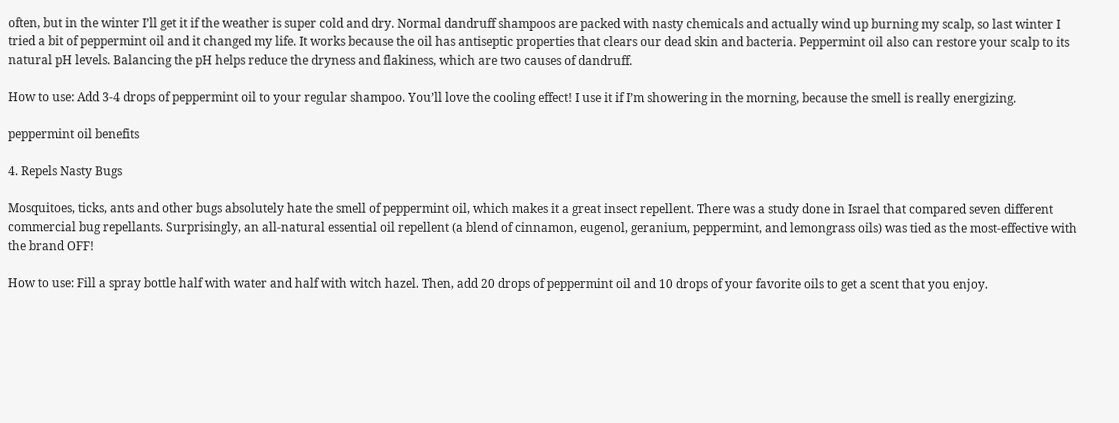often, but in the winter I’ll get it if the weather is super cold and dry. Normal dandruff shampoos are packed with nasty chemicals and actually wind up burning my scalp, so last winter I tried a bit of peppermint oil and it changed my life. It works because the oil has antiseptic properties that clears our dead skin and bacteria. Peppermint oil also can restore your scalp to its natural pH levels. Balancing the pH helps reduce the dryness and flakiness, which are two causes of dandruff.

How to use: Add 3-4 drops of peppermint oil to your regular shampoo. You’ll love the cooling effect! I use it if I’m showering in the morning, because the smell is really energizing.

peppermint oil benefits

4. Repels Nasty Bugs

Mosquitoes, ticks, ants and other bugs absolutely hate the smell of peppermint oil, which makes it a great insect repellent. There was a study done in Israel that compared seven different commercial bug repellants. Surprisingly, an all-natural essential oil repellent (a blend of cinnamon, eugenol, geranium, peppermint, and lemongrass oils) was tied as the most-effective with the brand OFF!

How to use: Fill a spray bottle half with water and half with witch hazel. Then, add 20 drops of peppermint oil and 10 drops of your favorite oils to get a scent that you enjoy.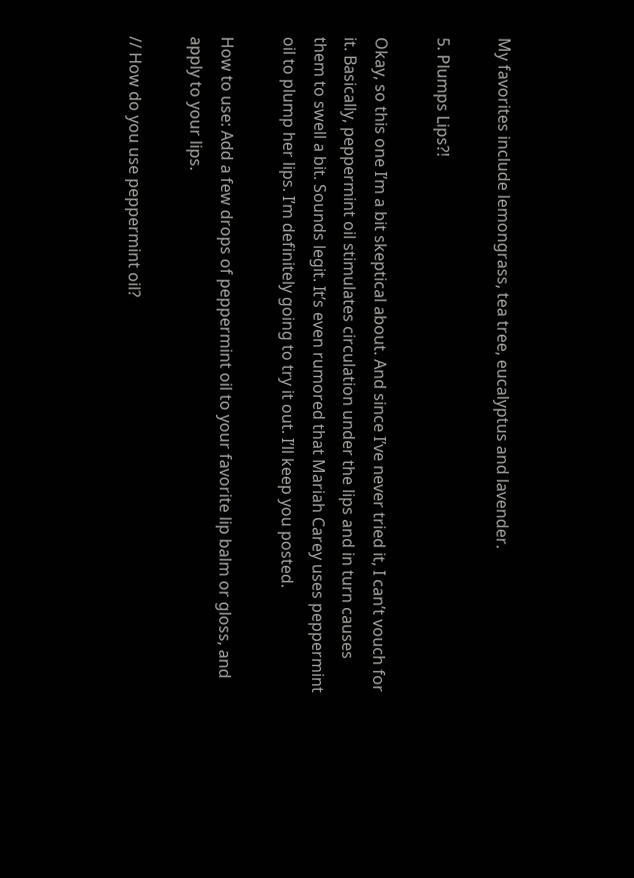My favorites include lemongrass, tea tree, eucalyptus and lavender.

5. Plumps Lips?!

Okay, so this one I’m a bit skeptical about. And since I’ve never tried it, I can’t vouch for it. Basically, peppermint oil stimulates circulation under the lips and in turn causes them to swell a bit. Sounds legit. It’s even rumored that Mariah Carey uses peppermint oil to plump her lips. I’m definitely going to try it out. I’ll keep you posted.

How to use: Add a few drops of peppermint oil to your favorite lip balm or gloss, and apply to your lips.

// How do you use peppermint oil?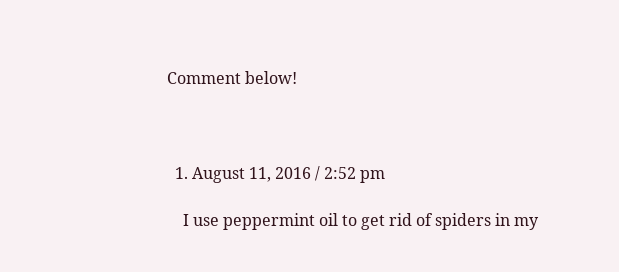Comment below!



  1. August 11, 2016 / 2:52 pm

    I use peppermint oil to get rid of spiders in my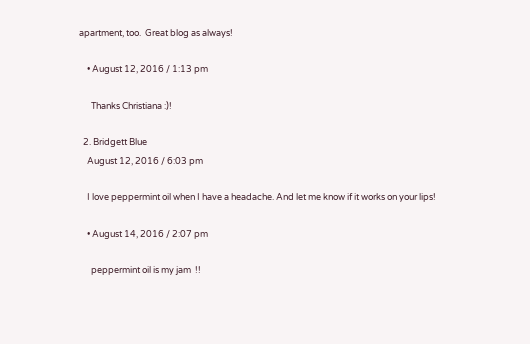apartment, too.  Great blog as always!

    • August 12, 2016 / 1:13 pm

      Thanks Christiana :)!

  2. Bridgett Blue
    August 12, 2016 / 6:03 pm

    I love peppermint oil when I have a headache. And let me know if it works on your lips!

    • August 14, 2016 / 2:07 pm

      peppermint oil is my jam  !!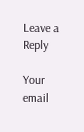Leave a Reply

Your email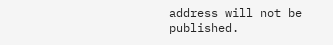address will not be published.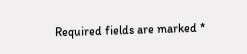Required fields are marked *